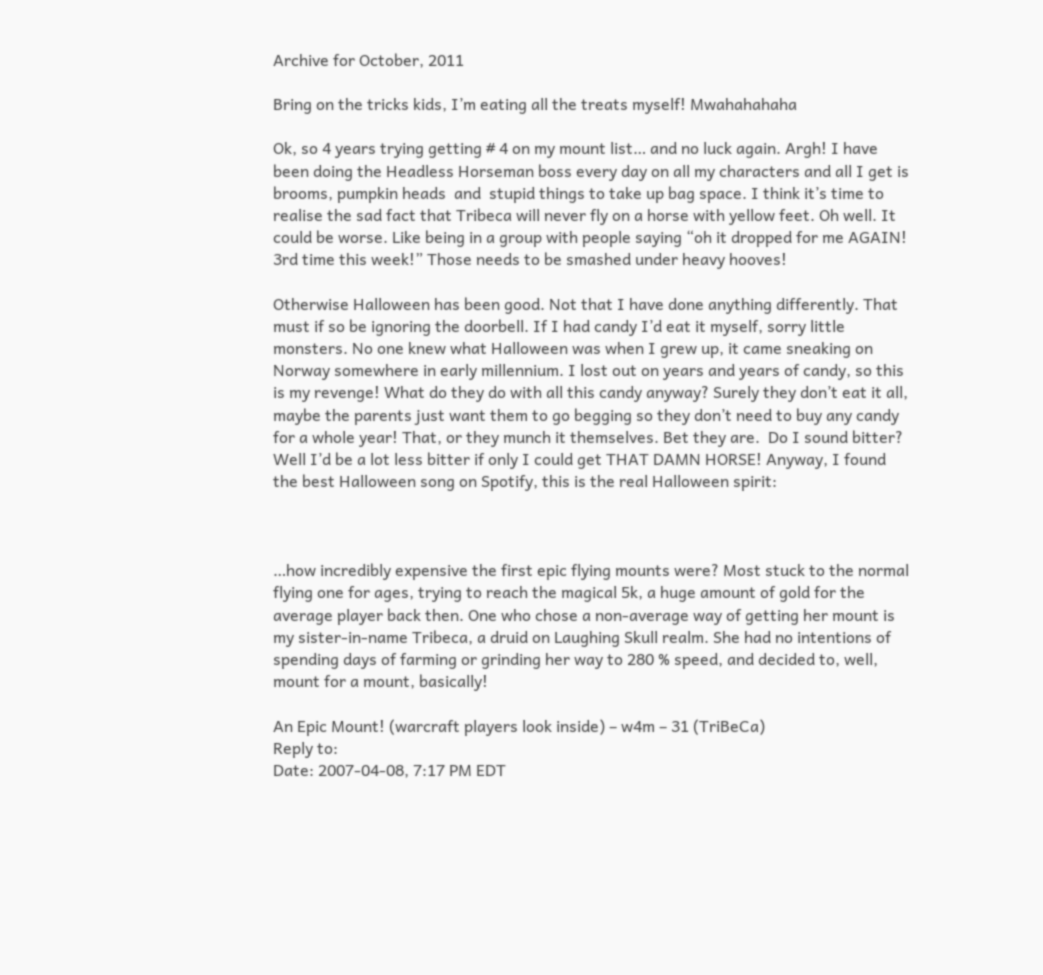Archive for October, 2011

Bring on the tricks kids, I’m eating all the treats myself! Mwahahahaha

Ok, so 4 years trying getting # 4 on my mount list… and no luck again. Argh! I have been doing the Headless Horseman boss every day on all my characters and all I get is brooms, pumpkin heads  and  stupid things to take up bag space. I think it’s time to realise the sad fact that Tribeca will never fly on a horse with yellow feet. Oh well. It could be worse. Like being in a group with people saying “oh it dropped for me AGAIN! 3rd time this week!” Those needs to be smashed under heavy hooves!

Otherwise Halloween has been good. Not that I have done anything differently. That must if so be ignoring the doorbell. If I had candy I’d eat it myself, sorry little monsters. No one knew what Halloween was when I grew up, it came sneaking on Norway somewhere in early millennium. I lost out on years and years of candy, so this is my revenge! What do they do with all this candy anyway? Surely they don’t eat it all, maybe the parents just want them to go begging so they don’t need to buy any candy for a whole year! That, or they munch it themselves. Bet they are.  Do I sound bitter? Well I’d be a lot less bitter if only I could get THAT DAMN HORSE! Anyway, I found the best Halloween song on Spotify, this is the real Halloween spirit:



…how incredibly expensive the first epic flying mounts were? Most stuck to the normal flying one for ages, trying to reach the magical 5k, a huge amount of gold for the average player back then. One who chose a non-average way of getting her mount is my sister-in-name Tribeca, a druid on Laughing Skull realm. She had no intentions of spending days of farming or grinding her way to 280 % speed, and decided to, well, mount for a mount, basically!

An Epic Mount! (warcraft players look inside) – w4m – 31 (TriBeCa)
Reply to:
Date: 2007-04-08, 7:17 PM EDT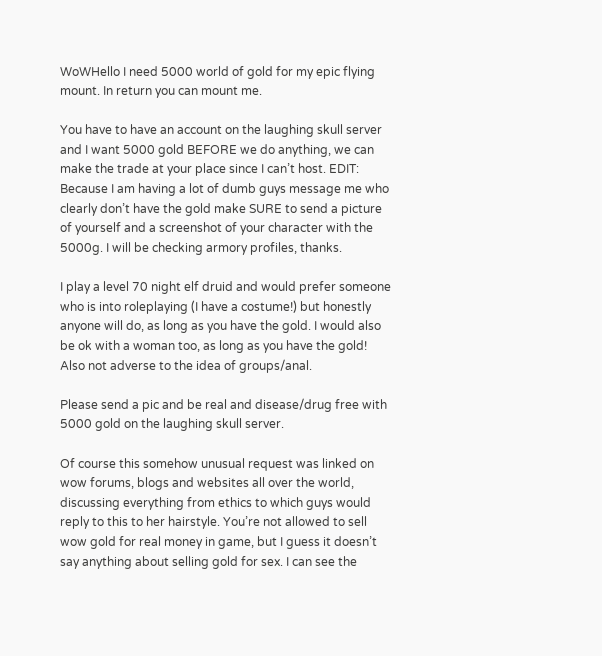WoWHello I need 5000 world of gold for my epic flying mount. In return you can mount me.

You have to have an account on the laughing skull server and I want 5000 gold BEFORE we do anything, we can make the trade at your place since I can’t host. EDIT: Because I am having a lot of dumb guys message me who clearly don’t have the gold make SURE to send a picture of yourself and a screenshot of your character with the 5000g. I will be checking armory profiles, thanks.

I play a level 70 night elf druid and would prefer someone who is into roleplaying (I have a costume!) but honestly anyone will do, as long as you have the gold. I would also be ok with a woman too, as long as you have the gold! Also not adverse to the idea of groups/anal.

Please send a pic and be real and disease/drug free with 5000 gold on the laughing skull server.

Of course this somehow unusual request was linked on wow forums, blogs and websites all over the world, discussing everything from ethics to which guys would reply to this to her hairstyle. You’re not allowed to sell wow gold for real money in game, but I guess it doesn’t say anything about selling gold for sex. I can see the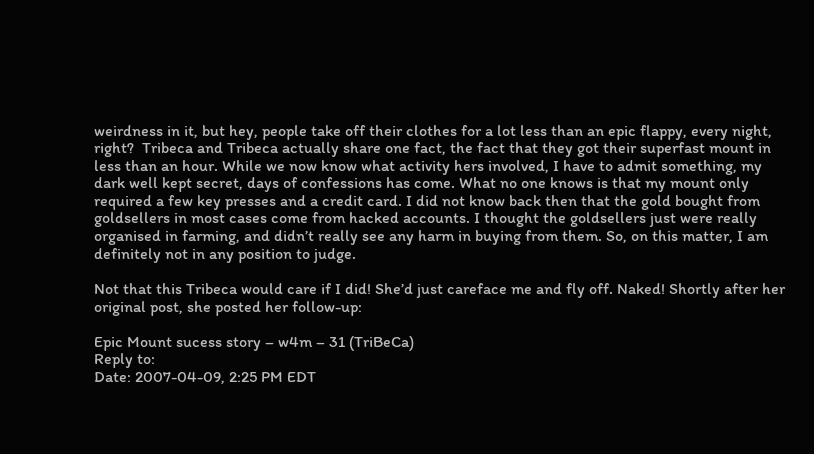weirdness in it, but hey, people take off their clothes for a lot less than an epic flappy, every night, right?  Tribeca and Tribeca actually share one fact, the fact that they got their superfast mount in less than an hour. While we now know what activity hers involved, I have to admit something, my dark well kept secret, days of confessions has come. What no one knows is that my mount only required a few key presses and a credit card. I did not know back then that the gold bought from goldsellers in most cases come from hacked accounts. I thought the goldsellers just were really organised in farming, and didn’t really see any harm in buying from them. So, on this matter, I am definitely not in any position to judge.

Not that this Tribeca would care if I did! She’d just careface me and fly off. Naked! Shortly after her original post, she posted her follow-up:

Epic Mount sucess story – w4m – 31 (TriBeCa)
Reply to:
Date: 2007-04-09, 2:25 PM EDT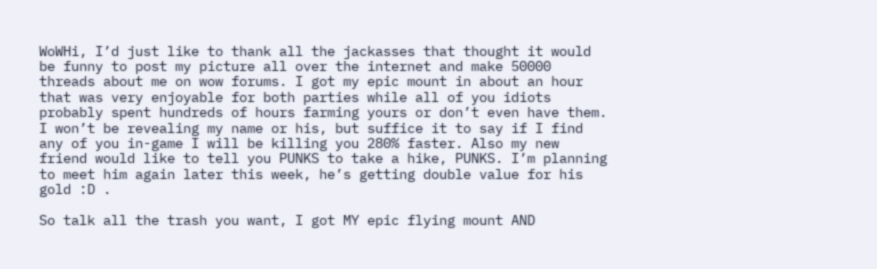WoWHi, I’d just like to thank all the jackasses that thought it would be funny to post my picture all over the internet and make 50000 threads about me on wow forums. I got my epic mount in about an hour that was very enjoyable for both parties while all of you idiots probably spent hundreds of hours farming yours or don’t even have them. I won’t be revealing my name or his, but suffice it to say if I find any of you in-game I will be killing you 280% faster. Also my new friend would like to tell you PUNKS to take a hike, PUNKS. I’m planning to meet him again later this week, he’s getting double value for his gold :D .

So talk all the trash you want, I got MY epic flying mount AND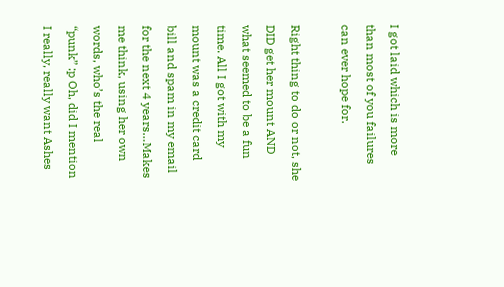I got laid which is more than most of you failures can ever hope for.

Right thing to do or not, she DID get her mount AND what seemed to be a fun time. All I got with my mount was a credit card bill and spam in my email for the next 4 years…Makes me think, using her own words, who’s the real “punk” :p Oh, did I mention I really, really want Ashes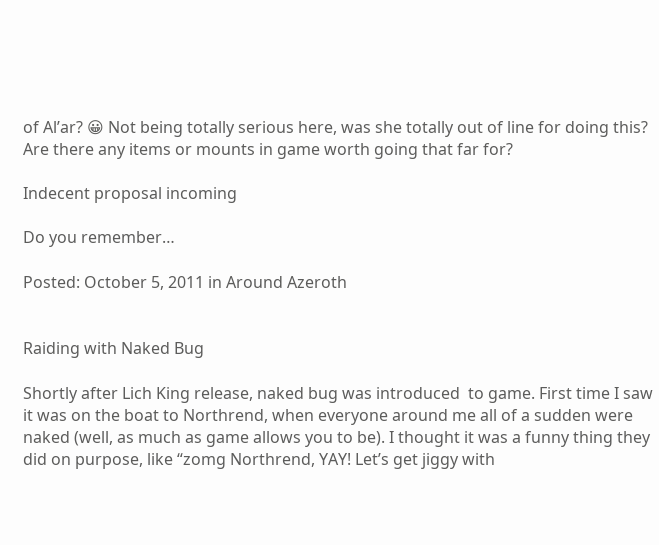of Al’ar? 😀 Not being totally serious here, was she totally out of line for doing this? Are there any items or mounts in game worth going that far for?

Indecent proposal incoming

Do you remember…

Posted: October 5, 2011 in Around Azeroth


Raiding with Naked Bug

Shortly after Lich King release, naked bug was introduced  to game. First time I saw it was on the boat to Northrend, when everyone around me all of a sudden were naked (well, as much as game allows you to be). I thought it was a funny thing they did on purpose, like “zomg Northrend, YAY! Let’s get jiggy with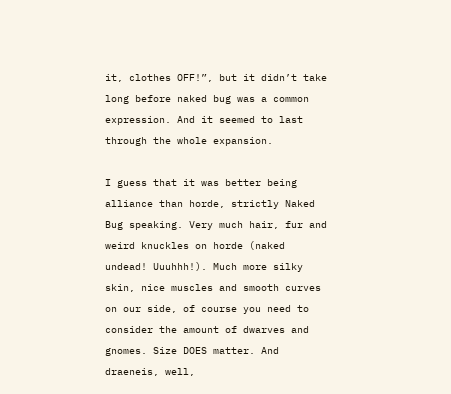it, clothes OFF!”, but it didn’t take long before naked bug was a common expression. And it seemed to last through the whole expansion.

I guess that it was better being alliance than horde, strictly Naked Bug speaking. Very much hair, fur and weird knuckles on horde (naked undead! Uuuhhh!). Much more silky  skin, nice muscles and smooth curves on our side, of course you need to consider the amount of dwarves and gnomes. Size DOES matter. And draeneis, well,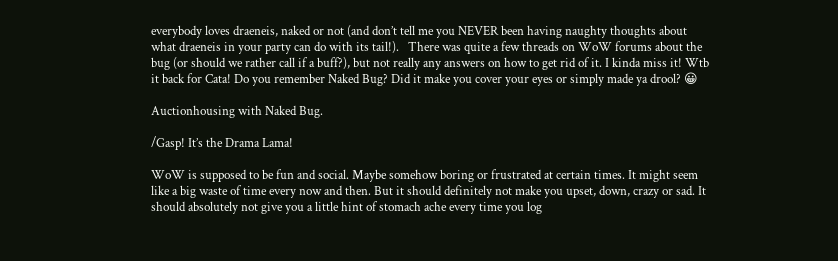everybody loves draeneis, naked or not (and don’t tell me you NEVER been having naughty thoughts about what draeneis in your party can do with its tail!).   There was quite a few threads on WoW forums about the bug (or should we rather call if a buff?), but not really any answers on how to get rid of it. I kinda miss it! Wtb it back for Cata! Do you remember Naked Bug? Did it make you cover your eyes or simply made ya drool? 😀

Auctionhousing with Naked Bug.

/Gasp! It’s the Drama Lama!

WoW is supposed to be fun and social. Maybe somehow boring or frustrated at certain times. It might seem like a big waste of time every now and then. But it should definitely not make you upset, down, crazy or sad. It should absolutely not give you a little hint of stomach ache every time you log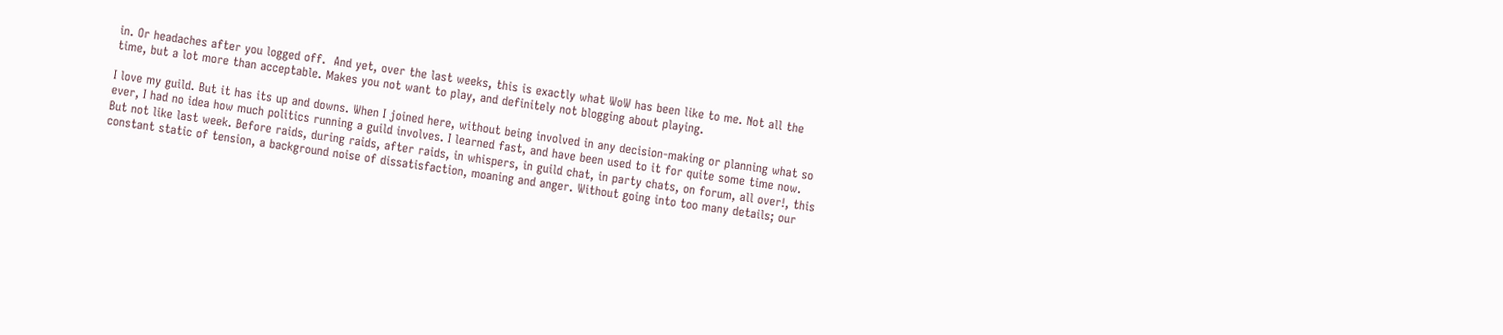in. Or headaches after you logged off.  And yet, over the last weeks, this is exactly what WoW has been like to me. Not all the time, but a lot more than acceptable. Makes you not want to play, and definitely not blogging about playing.

I love my guild. But it has its up and downs. When I joined here, without being involved in any decision-making or planning what so ever, I had no idea how much politics running a guild involves. I learned fast, and have been used to it for quite some time now. But not like last week. Before raids, during raids, after raids, in whispers, in guild chat, in party chats, on forum, all over!, this  constant static of tension, a background noise of dissatisfaction, moaning and anger. Without going into too many details; our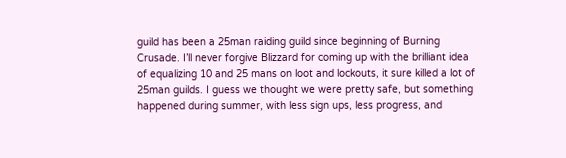guild has been a 25man raiding guild since beginning of Burning Crusade. I’ll never forgive Blizzard for coming up with the brilliant idea of equalizing 10 and 25 mans on loot and lockouts, it sure killed a lot of 25man guilds. I guess we thought we were pretty safe, but something happened during summer, with less sign ups, less progress, and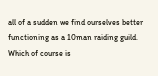all of a sudden we find ourselves better functioning as a 10man raiding guild. Which of course is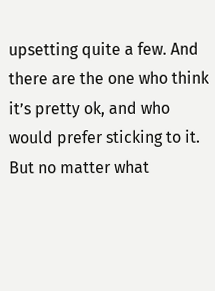upsetting quite a few. And there are the one who think it’s pretty ok, and who would prefer sticking to it.  But no matter what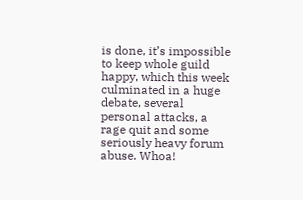is done, it’s impossible to keep whole guild happy, which this week culminated in a huge debate, several personal attacks, a rage quit and some seriously heavy forum abuse. Whoa!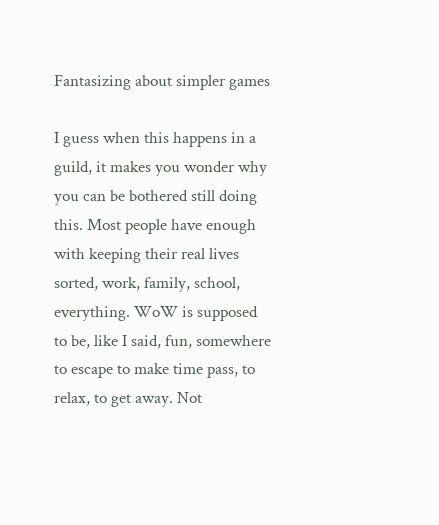Fantasizing about simpler games

I guess when this happens in a guild, it makes you wonder why you can be bothered still doing this. Most people have enough with keeping their real lives sorted, work, family, school, everything. WoW is supposed to be, like I said, fun, somewhere to escape to make time pass, to relax, to get away. Not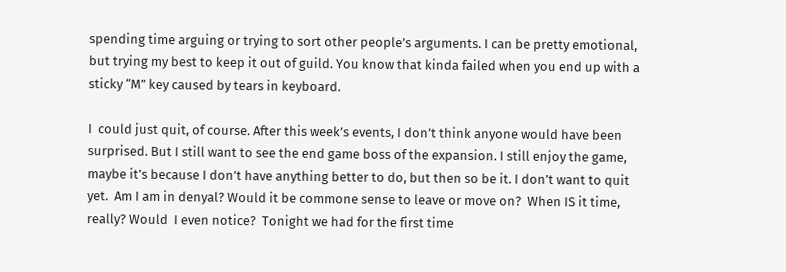spending time arguing or trying to sort other people’s arguments. I can be pretty emotional, but trying my best to keep it out of guild. You know that kinda failed when you end up with a sticky “M” key caused by tears in keyboard.

I  could just quit, of course. After this week’s events, I don’t think anyone would have been surprised. But I still want to see the end game boss of the expansion. I still enjoy the game,  maybe it’s because I don’t have anything better to do, but then so be it. I don’t want to quit yet.  Am I am in denyal? Would it be commone sense to leave or move on?  When IS it time, really? Would  I even notice?  Tonight we had for the first time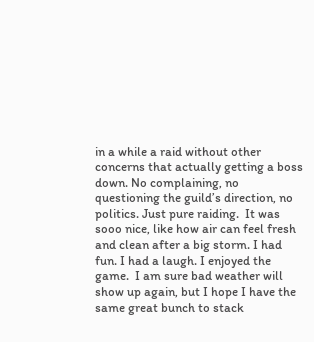in a while a raid without other concerns that actually getting a boss down. No complaining, no questioning the guild’s direction, no politics. Just pure raiding.  It was sooo nice, like how air can feel fresh and clean after a big storm. I had fun. I had a laugh. I enjoyed the game.  I am sure bad weather will show up again, but I hope I have the same great bunch to stack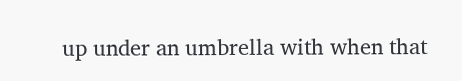up under an umbrella with when that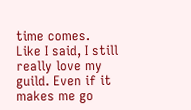time comes. Like I said, I still really love my guild. Even if it makes me go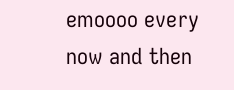emoooo every now and then